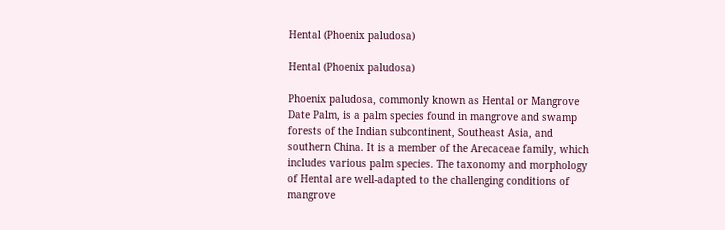Hental (Phoenix paludosa)

Hental (Phoenix paludosa)

Phoenix paludosa, commonly known as Hental or Mangrove Date Palm, is a palm species found in mangrove and swamp forests of the Indian subcontinent, Southeast Asia, and southern China. It is a member of the Arecaceae family, which includes various palm species. The taxonomy and morphology of Hental are well-adapted to the challenging conditions of mangrove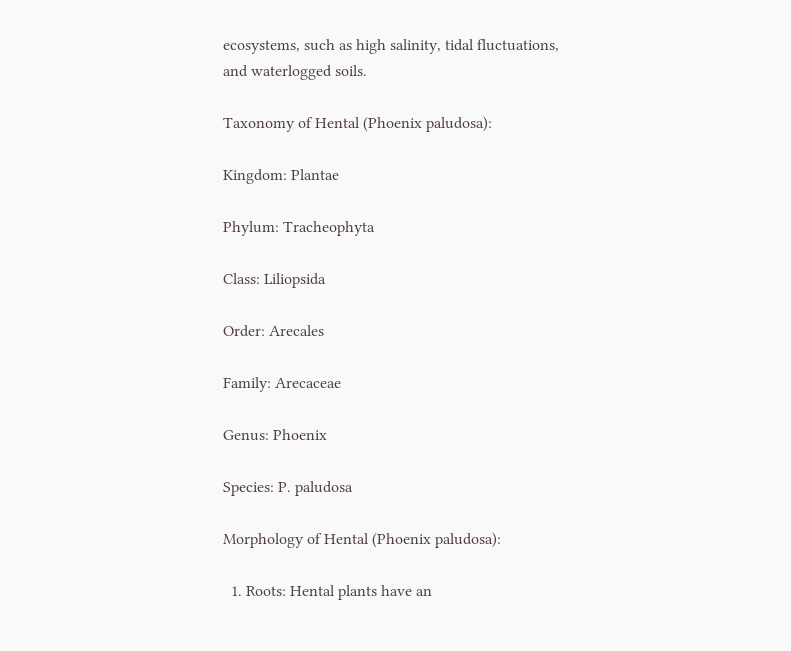ecosystems, such as high salinity, tidal fluctuations, and waterlogged soils.

Taxonomy of Hental (Phoenix paludosa):

Kingdom: Plantae

Phylum: Tracheophyta

Class: Liliopsida

Order: Arecales

Family: Arecaceae

Genus: Phoenix

Species: P. paludosa

Morphology of Hental (Phoenix paludosa):

  1. Roots: Hental plants have an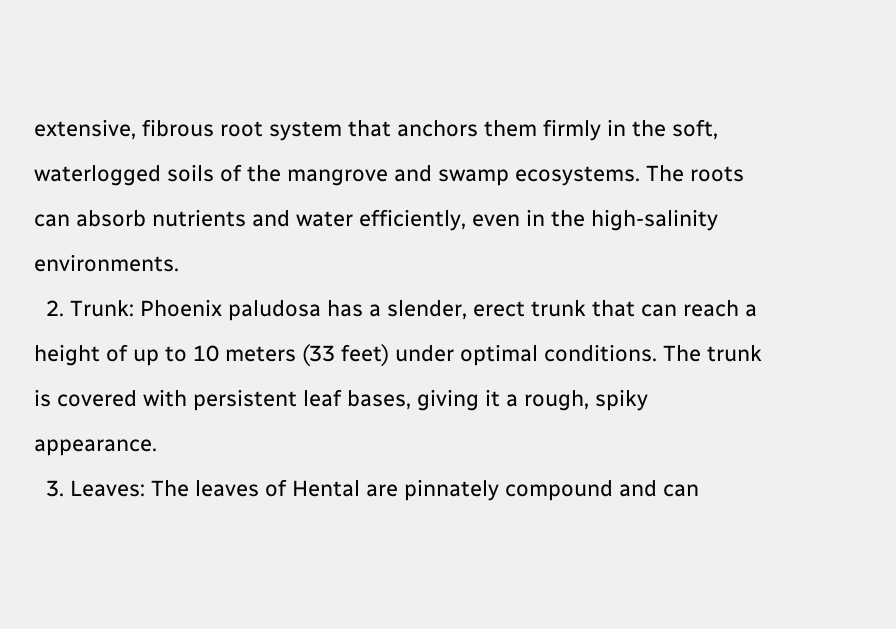extensive, fibrous root system that anchors them firmly in the soft, waterlogged soils of the mangrove and swamp ecosystems. The roots can absorb nutrients and water efficiently, even in the high-salinity environments.
  2. Trunk: Phoenix paludosa has a slender, erect trunk that can reach a height of up to 10 meters (33 feet) under optimal conditions. The trunk is covered with persistent leaf bases, giving it a rough, spiky appearance.
  3. Leaves: The leaves of Hental are pinnately compound and can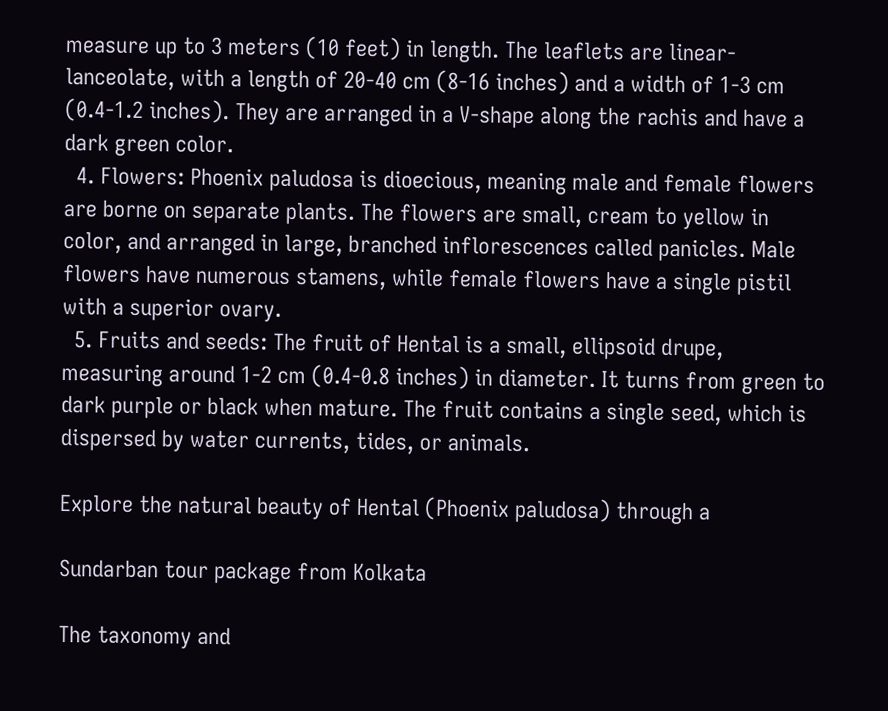measure up to 3 meters (10 feet) in length. The leaflets are linear-lanceolate, with a length of 20-40 cm (8-16 inches) and a width of 1-3 cm (0.4-1.2 inches). They are arranged in a V-shape along the rachis and have a dark green color.
  4. Flowers: Phoenix paludosa is dioecious, meaning male and female flowers are borne on separate plants. The flowers are small, cream to yellow in color, and arranged in large, branched inflorescences called panicles. Male flowers have numerous stamens, while female flowers have a single pistil with a superior ovary.
  5. Fruits and seeds: The fruit of Hental is a small, ellipsoid drupe, measuring around 1-2 cm (0.4-0.8 inches) in diameter. It turns from green to dark purple or black when mature. The fruit contains a single seed, which is dispersed by water currents, tides, or animals.

Explore the natural beauty of Hental (Phoenix paludosa) through a

Sundarban tour package from Kolkata

The taxonomy and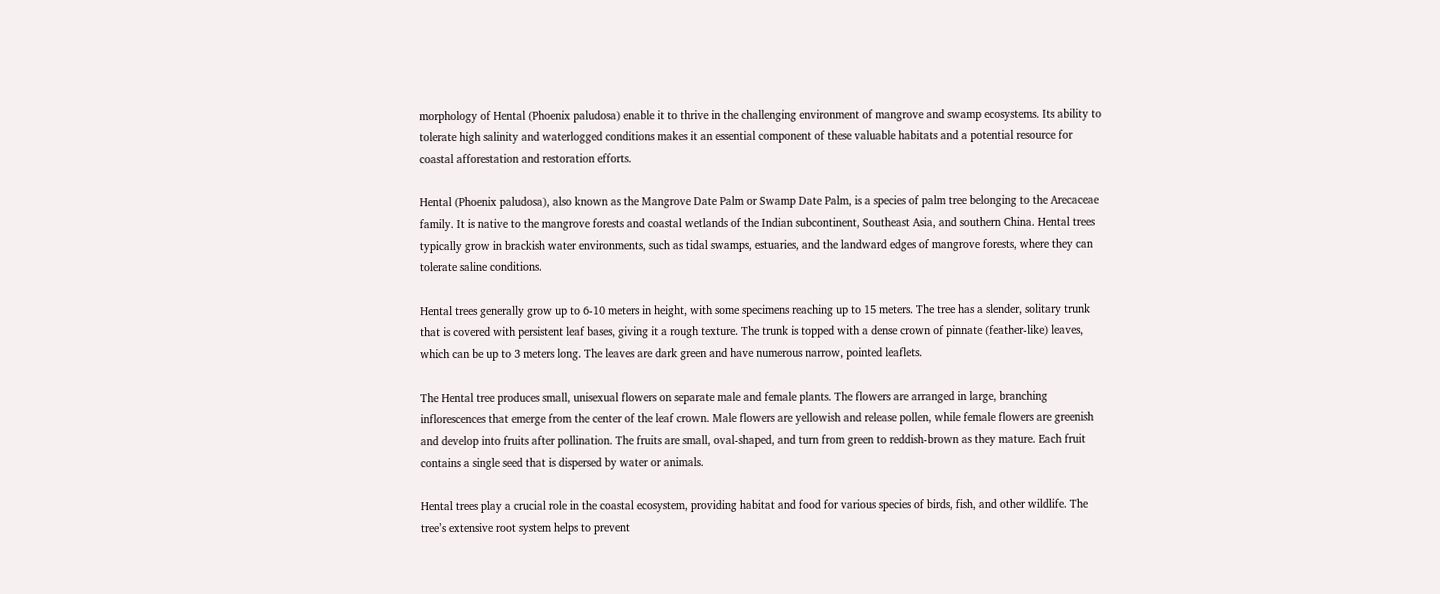morphology of Hental (Phoenix paludosa) enable it to thrive in the challenging environment of mangrove and swamp ecosystems. Its ability to tolerate high salinity and waterlogged conditions makes it an essential component of these valuable habitats and a potential resource for coastal afforestation and restoration efforts.

Hental (Phoenix paludosa), also known as the Mangrove Date Palm or Swamp Date Palm, is a species of palm tree belonging to the Arecaceae family. It is native to the mangrove forests and coastal wetlands of the Indian subcontinent, Southeast Asia, and southern China. Hental trees typically grow in brackish water environments, such as tidal swamps, estuaries, and the landward edges of mangrove forests, where they can tolerate saline conditions.

Hental trees generally grow up to 6-10 meters in height, with some specimens reaching up to 15 meters. The tree has a slender, solitary trunk that is covered with persistent leaf bases, giving it a rough texture. The trunk is topped with a dense crown of pinnate (feather-like) leaves, which can be up to 3 meters long. The leaves are dark green and have numerous narrow, pointed leaflets.

The Hental tree produces small, unisexual flowers on separate male and female plants. The flowers are arranged in large, branching inflorescences that emerge from the center of the leaf crown. Male flowers are yellowish and release pollen, while female flowers are greenish and develop into fruits after pollination. The fruits are small, oval-shaped, and turn from green to reddish-brown as they mature. Each fruit contains a single seed that is dispersed by water or animals.

Hental trees play a crucial role in the coastal ecosystem, providing habitat and food for various species of birds, fish, and other wildlife. The tree’s extensive root system helps to prevent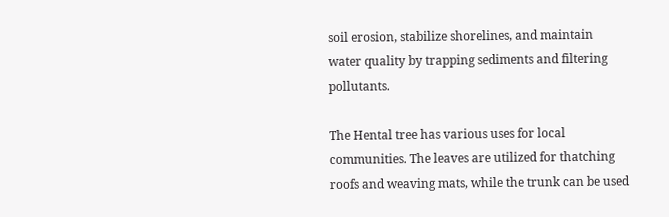soil erosion, stabilize shorelines, and maintain water quality by trapping sediments and filtering pollutants.

The Hental tree has various uses for local communities. The leaves are utilized for thatching roofs and weaving mats, while the trunk can be used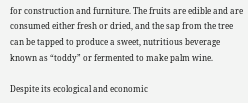for construction and furniture. The fruits are edible and are consumed either fresh or dried, and the sap from the tree can be tapped to produce a sweet, nutritious beverage known as “toddy” or fermented to make palm wine.

Despite its ecological and economic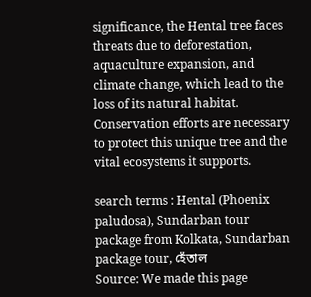significance, the Hental tree faces threats due to deforestation, aquaculture expansion, and climate change, which lead to the loss of its natural habitat. Conservation efforts are necessary to protect this unique tree and the vital ecosystems it supports.

search terms : Hental (Phoenix paludosa), Sundarban tour package from Kolkata, Sundarban package tour, হেঁতাল
Source: We made this page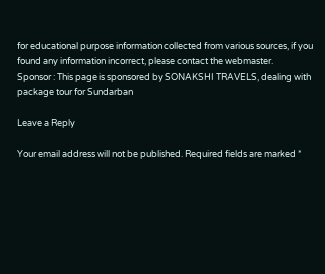for educational purpose information collected from various sources, if you found any information incorrect, please contact the webmaster.
Sponsor : This page is sponsored by SONAKSHI TRAVELS, dealing with package tour for Sundarban

Leave a Reply

Your email address will not be published. Required fields are marked *